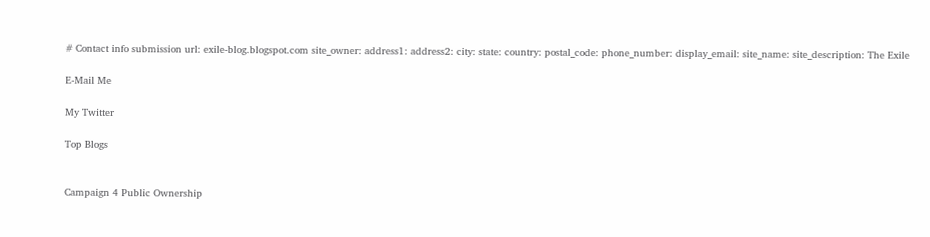# Contact info submission url: exile-blog.blogspot.com site_owner: address1: address2: city: state: country: postal_code: phone_number: display_email: site_name: site_description: The Exile

E-Mail Me

My Twitter

Top Blogs


Campaign 4 Public Ownership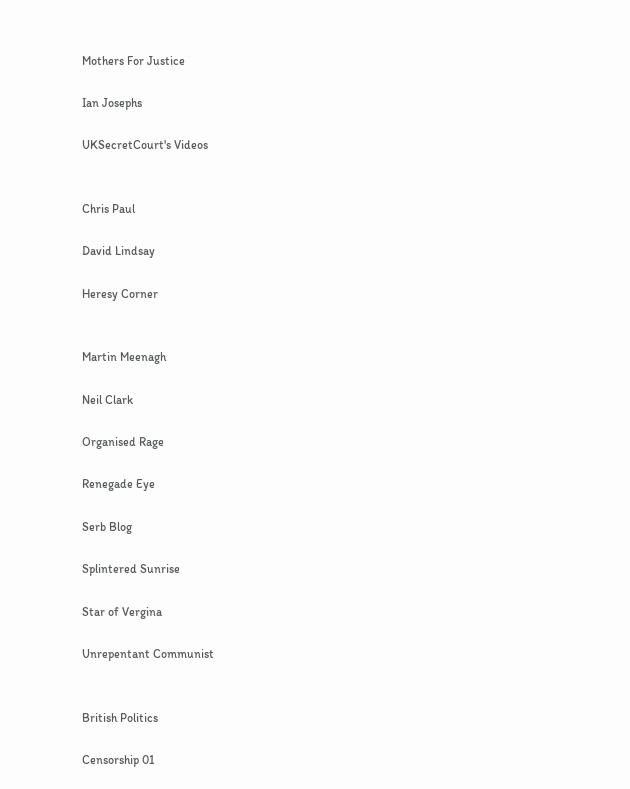Mothers For Justice

Ian Josephs

UKSecretCourt's Videos


Chris Paul

David Lindsay

Heresy Corner


Martin Meenagh

Neil Clark

Organised Rage

Renegade Eye

Serb Blog

Splintered Sunrise

Star of Vergina

Unrepentant Communist


British Politics

Censorship 01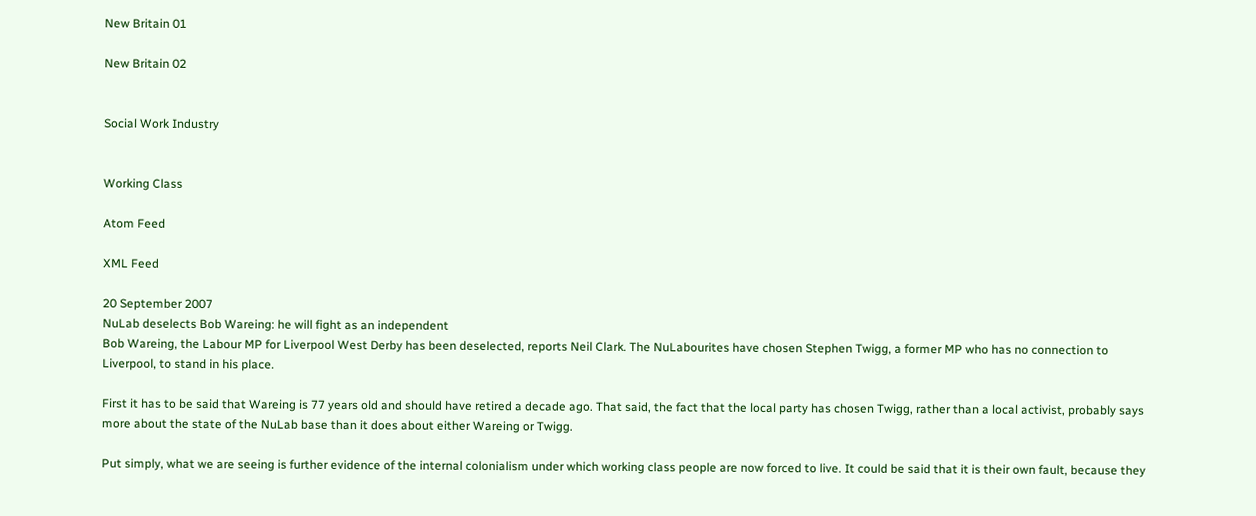New Britain 01

New Britain 02


Social Work Industry


Working Class

Atom Feed

XML Feed

20 September 2007
NuLab deselects Bob Wareing: he will fight as an independent
Bob Wareing, the Labour MP for Liverpool West Derby has been deselected, reports Neil Clark. The NuLabourites have chosen Stephen Twigg, a former MP who has no connection to Liverpool, to stand in his place.

First it has to be said that Wareing is 77 years old and should have retired a decade ago. That said, the fact that the local party has chosen Twigg, rather than a local activist, probably says more about the state of the NuLab base than it does about either Wareing or Twigg.

Put simply, what we are seeing is further evidence of the internal colonialism under which working class people are now forced to live. It could be said that it is their own fault, because they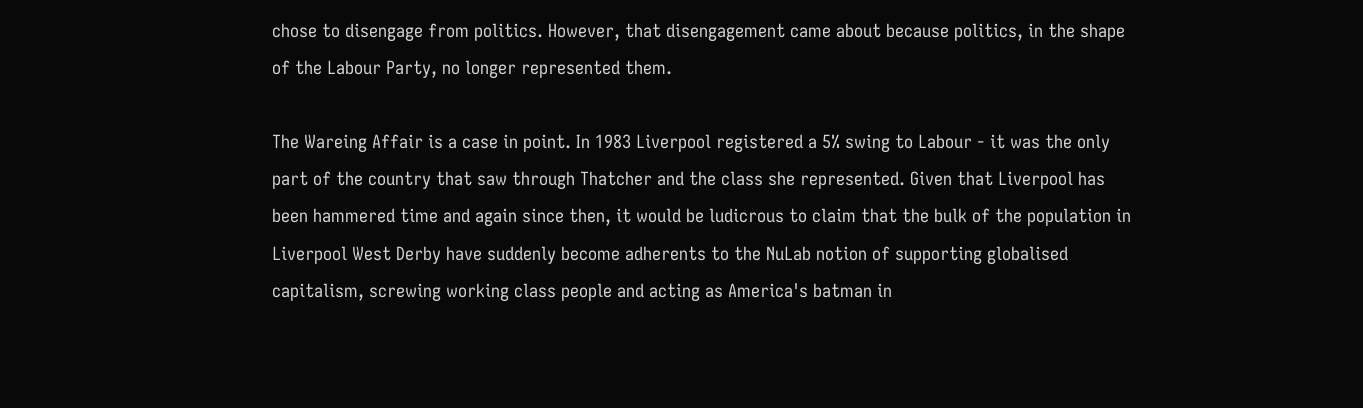chose to disengage from politics. However, that disengagement came about because politics, in the shape of the Labour Party, no longer represented them.

The Wareing Affair is a case in point. In 1983 Liverpool registered a 5% swing to Labour - it was the only part of the country that saw through Thatcher and the class she represented. Given that Liverpool has been hammered time and again since then, it would be ludicrous to claim that the bulk of the population in Liverpool West Derby have suddenly become adherents to the NuLab notion of supporting globalised capitalism, screwing working class people and acting as America's batman in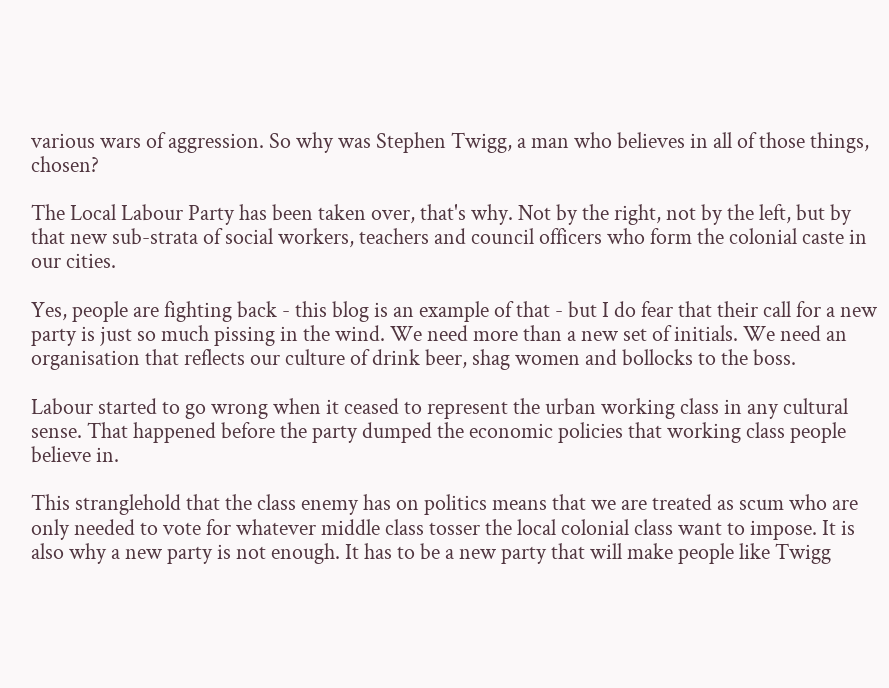various wars of aggression. So why was Stephen Twigg, a man who believes in all of those things, chosen?

The Local Labour Party has been taken over, that's why. Not by the right, not by the left, but by that new sub-strata of social workers, teachers and council officers who form the colonial caste in our cities.

Yes, people are fighting back - this blog is an example of that - but I do fear that their call for a new party is just so much pissing in the wind. We need more than a new set of initials. We need an organisation that reflects our culture of drink beer, shag women and bollocks to the boss.

Labour started to go wrong when it ceased to represent the urban working class in any cultural sense. That happened before the party dumped the economic policies that working class people believe in.

This stranglehold that the class enemy has on politics means that we are treated as scum who are only needed to vote for whatever middle class tosser the local colonial class want to impose. It is also why a new party is not enough. It has to be a new party that will make people like Twigg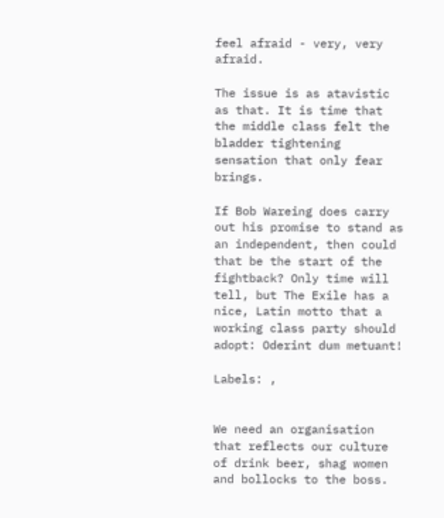feel afraid - very, very afraid.

The issue is as atavistic as that. It is time that the middle class felt the bladder tightening sensation that only fear brings.

If Bob Wareing does carry out his promise to stand as an independent, then could that be the start of the fightback? Only time will tell, but The Exile has a nice, Latin motto that a working class party should adopt: Oderint dum metuant!

Labels: ,


We need an organisation that reflects our culture of drink beer, shag women and bollocks to the boss.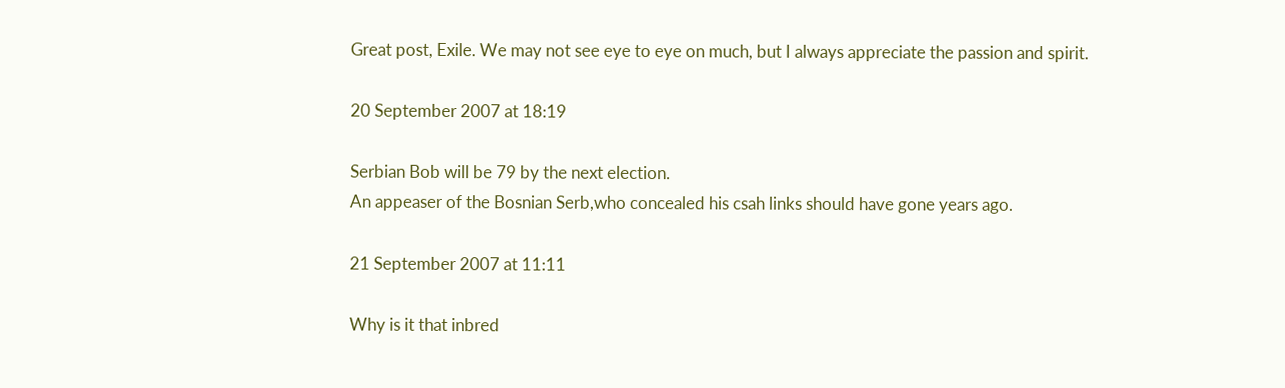Great post, Exile. We may not see eye to eye on much, but I always appreciate the passion and spirit.

20 September 2007 at 18:19

Serbian Bob will be 79 by the next election.
An appeaser of the Bosnian Serb,who concealed his csah links should have gone years ago.

21 September 2007 at 11:11

Why is it that inbred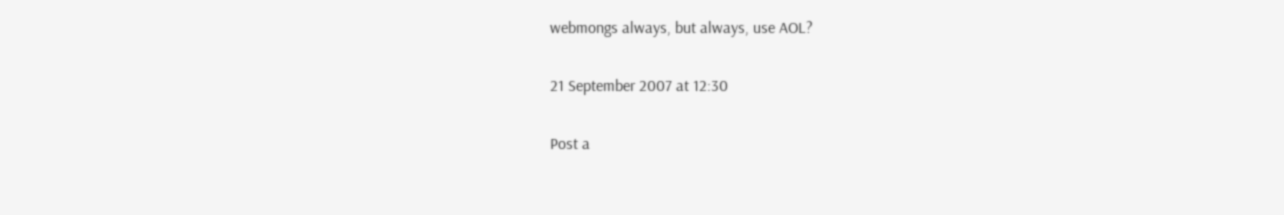webmongs always, but always, use AOL?

21 September 2007 at 12:30

Post a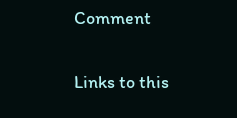Comment

Links to this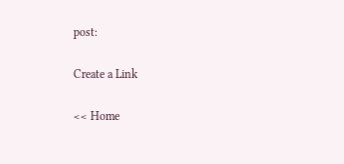post:

Create a Link

<< Home